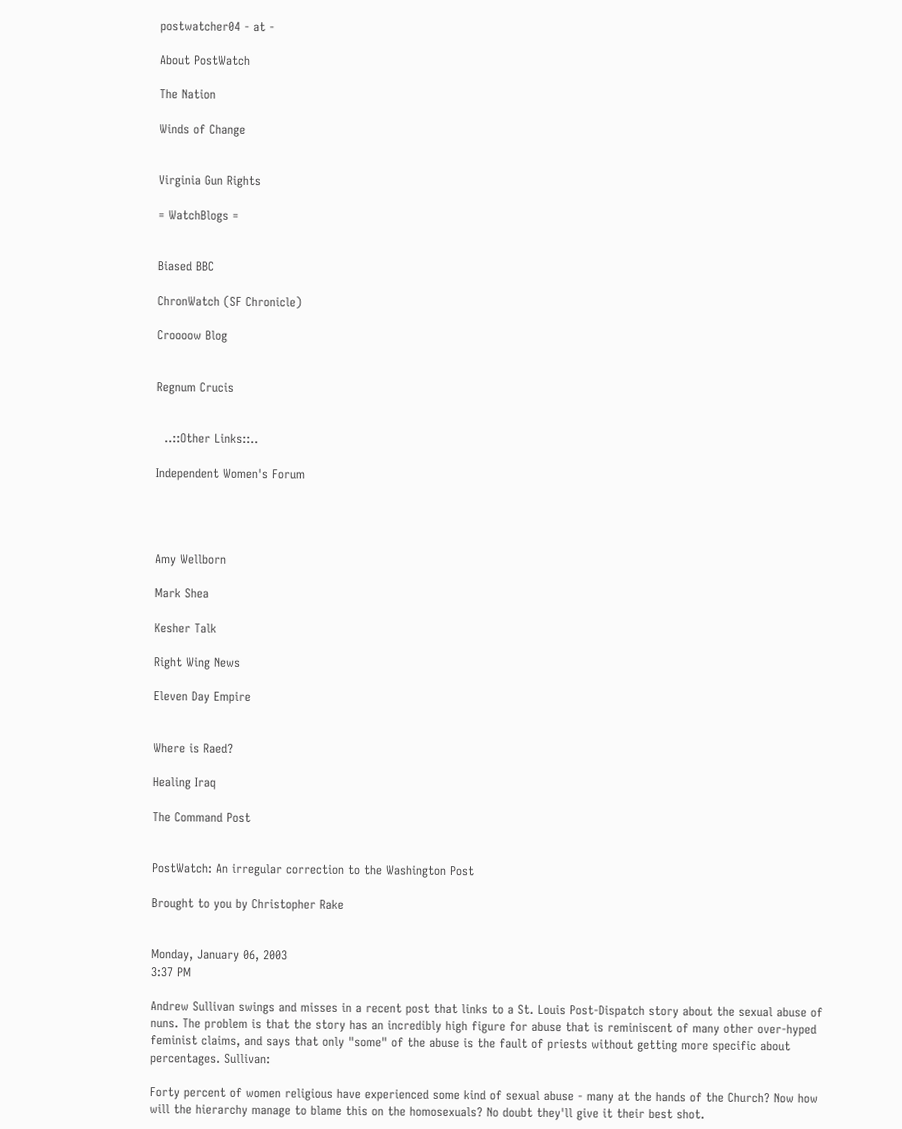postwatcher04 - at -

About PostWatch

The Nation

Winds of Change


Virginia Gun Rights

= WatchBlogs =


Biased BBC

ChronWatch (SF Chronicle)

Croooow Blog


Regnum Crucis


  ..::Other Links::..

Independent Women's Forum




Amy Wellborn

Mark Shea

Kesher Talk

Right Wing News

Eleven Day Empire


Where is Raed?

Healing Iraq

The Command Post


PostWatch: An irregular correction to the Washington Post

Brought to you by Christopher Rake


Monday, January 06, 2003
3:37 PM

Andrew Sullivan swings and misses in a recent post that links to a St. Louis Post-Dispatch story about the sexual abuse of nuns. The problem is that the story has an incredibly high figure for abuse that is reminiscent of many other over-hyped feminist claims, and says that only "some" of the abuse is the fault of priests without getting more specific about percentages. Sullivan:

Forty percent of women religious have experienced some kind of sexual abuse - many at the hands of the Church? Now how will the hierarchy manage to blame this on the homosexuals? No doubt they'll give it their best shot.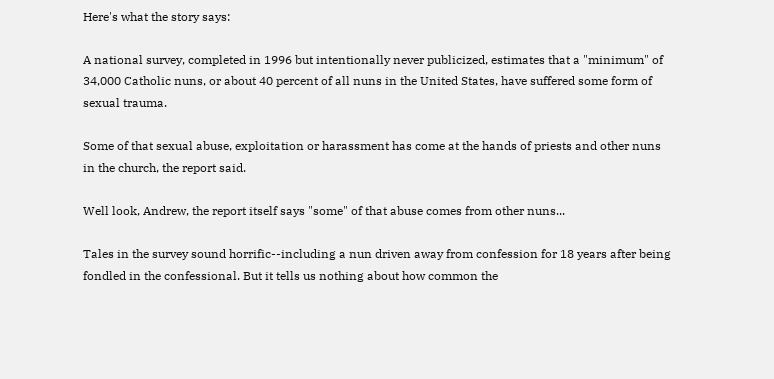Here's what the story says:

A national survey, completed in 1996 but intentionally never publicized, estimates that a "minimum" of 34,000 Catholic nuns, or about 40 percent of all nuns in the United States, have suffered some form of sexual trauma.

Some of that sexual abuse, exploitation or harassment has come at the hands of priests and other nuns in the church, the report said.

Well look, Andrew, the report itself says "some" of that abuse comes from other nuns...

Tales in the survey sound horrific--including a nun driven away from confession for 18 years after being fondled in the confessional. But it tells us nothing about how common the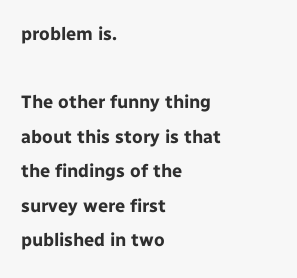problem is.

The other funny thing about this story is that the findings of the survey were first published in two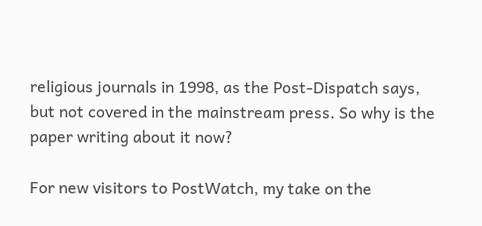religious journals in 1998, as the Post-Dispatch says, but not covered in the mainstream press. So why is the paper writing about it now?

For new visitors to PostWatch, my take on the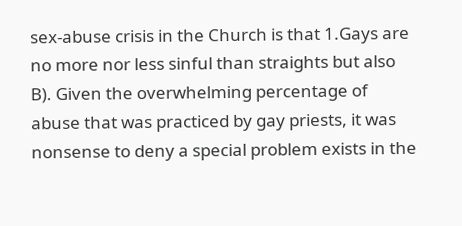sex-abuse crisis in the Church is that 1.Gays are no more nor less sinful than straights but also B). Given the overwhelming percentage of abuse that was practiced by gay priests, it was nonsense to deny a special problem exists in the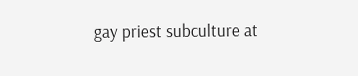gay priest subculture at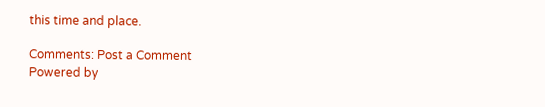this time and place.

Comments: Post a Comment
Powered by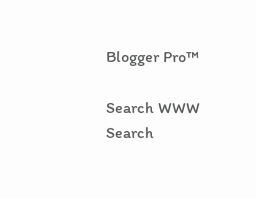Blogger Pro™

Search WWW Search